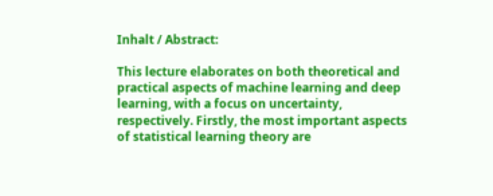Inhalt / Abstract:

This lecture elaborates on both theoretical and practical aspects of machine learning and deep learning, with a focus on uncertainty, respectively. Firstly, the most important aspects of statistical learning theory are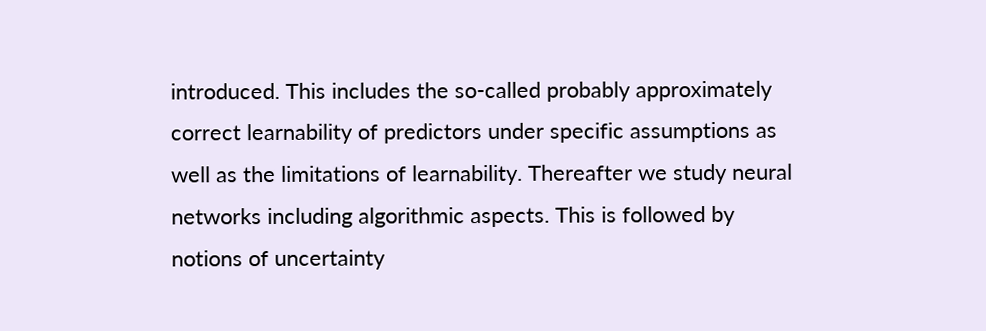introduced. This includes the so-called probably approximately correct learnability of predictors under specific assumptions as well as the limitations of learnability. Thereafter we study neural networks including algorithmic aspects. This is followed by notions of uncertainty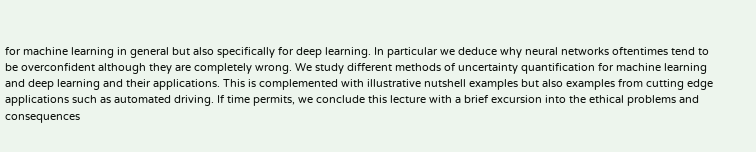for machine learning in general but also specifically for deep learning. In particular we deduce why neural networks oftentimes tend to be overconfident although they are completely wrong. We study different methods of uncertainty quantification for machine learning and deep learning and their applications. This is complemented with illustrative nutshell examples but also examples from cutting edge applications such as automated driving. If time permits, we conclude this lecture with a brief excursion into the ethical problems and consequences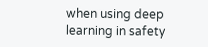when using deep learning in safety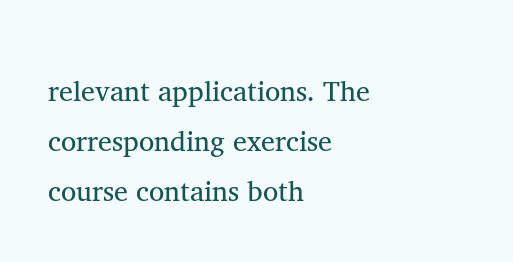relevant applications. The corresponding exercise course contains both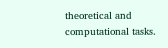theoretical and computational tasks.